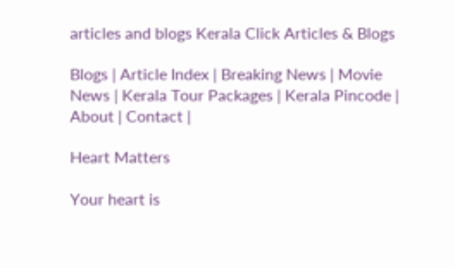articles and blogs Kerala Click Articles & Blogs

Blogs | Article Index | Breaking News | Movie News | Kerala Tour Packages | Kerala Pincode | About | Contact |

Heart Matters

Your heart is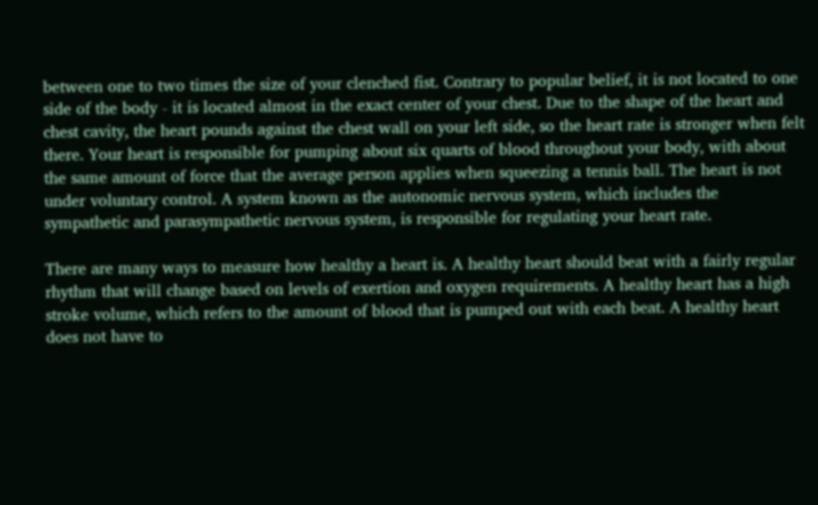between one to two times the size of your clenched fist. Contrary to popular belief, it is not located to one side of the body - it is located almost in the exact center of your chest. Due to the shape of the heart and chest cavity, the heart pounds against the chest wall on your left side, so the heart rate is stronger when felt there. Your heart is responsible for pumping about six quarts of blood throughout your body, with about the same amount of force that the average person applies when squeezing a tennis ball. The heart is not under voluntary control. A system known as the autonomic nervous system, which includes the sympathetic and parasympathetic nervous system, is responsible for regulating your heart rate.

There are many ways to measure how healthy a heart is. A healthy heart should beat with a fairly regular rhythm that will change based on levels of exertion and oxygen requirements. A healthy heart has a high stroke volume, which refers to the amount of blood that is pumped out with each beat. A healthy heart does not have to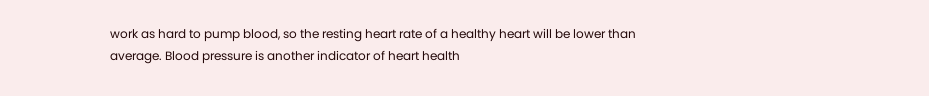work as hard to pump blood, so the resting heart rate of a healthy heart will be lower than average. Blood pressure is another indicator of heart health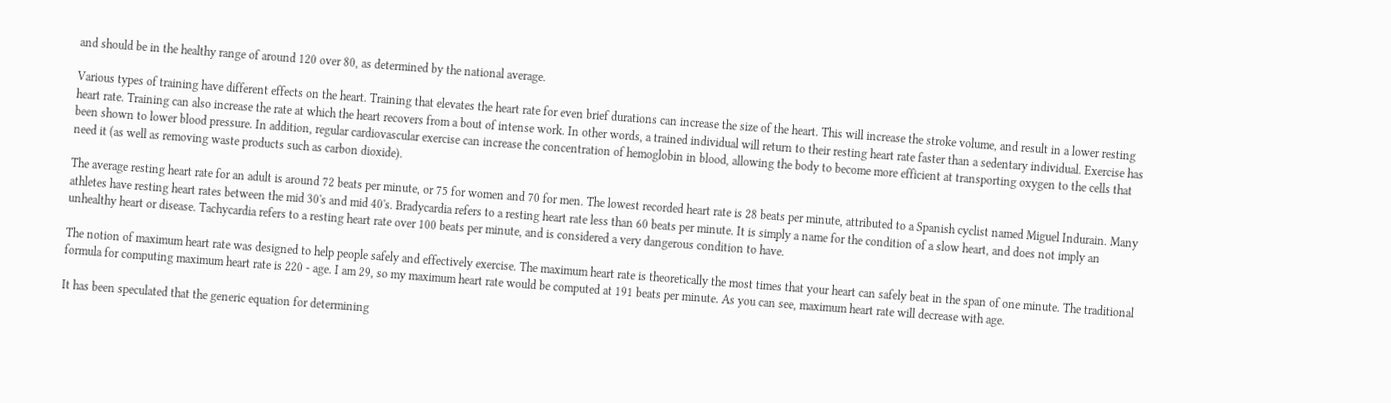and should be in the healthy range of around 120 over 80, as determined by the national average.

Various types of training have different effects on the heart. Training that elevates the heart rate for even brief durations can increase the size of the heart. This will increase the stroke volume, and result in a lower resting heart rate. Training can also increase the rate at which the heart recovers from a bout of intense work. In other words, a trained individual will return to their resting heart rate faster than a sedentary individual. Exercise has been shown to lower blood pressure. In addition, regular cardiovascular exercise can increase the concentration of hemoglobin in blood, allowing the body to become more efficient at transporting oxygen to the cells that need it (as well as removing waste products such as carbon dioxide).

The average resting heart rate for an adult is around 72 beats per minute, or 75 for women and 70 for men. The lowest recorded heart rate is 28 beats per minute, attributed to a Spanish cyclist named Miguel Indurain. Many athletes have resting heart rates between the mid 30's and mid 40's. Bradycardia refers to a resting heart rate less than 60 beats per minute. It is simply a name for the condition of a slow heart, and does not imply an unhealthy heart or disease. Tachycardia refers to a resting heart rate over 100 beats per minute, and is considered a very dangerous condition to have.

The notion of maximum heart rate was designed to help people safely and effectively exercise. The maximum heart rate is theoretically the most times that your heart can safely beat in the span of one minute. The traditional formula for computing maximum heart rate is 220 - age. I am 29, so my maximum heart rate would be computed at 191 beats per minute. As you can see, maximum heart rate will decrease with age.

It has been speculated that the generic equation for determining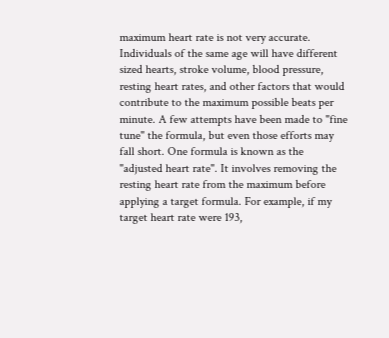maximum heart rate is not very accurate. Individuals of the same age will have different sized hearts, stroke volume, blood pressure, resting heart rates, and other factors that would contribute to the maximum possible beats per minute. A few attempts have been made to "fine tune" the formula, but even those efforts may fall short. One formula is known as the "adjusted heart rate". It involves removing the resting heart rate from the maximum before applying a target formula. For example, if my target heart rate were 193,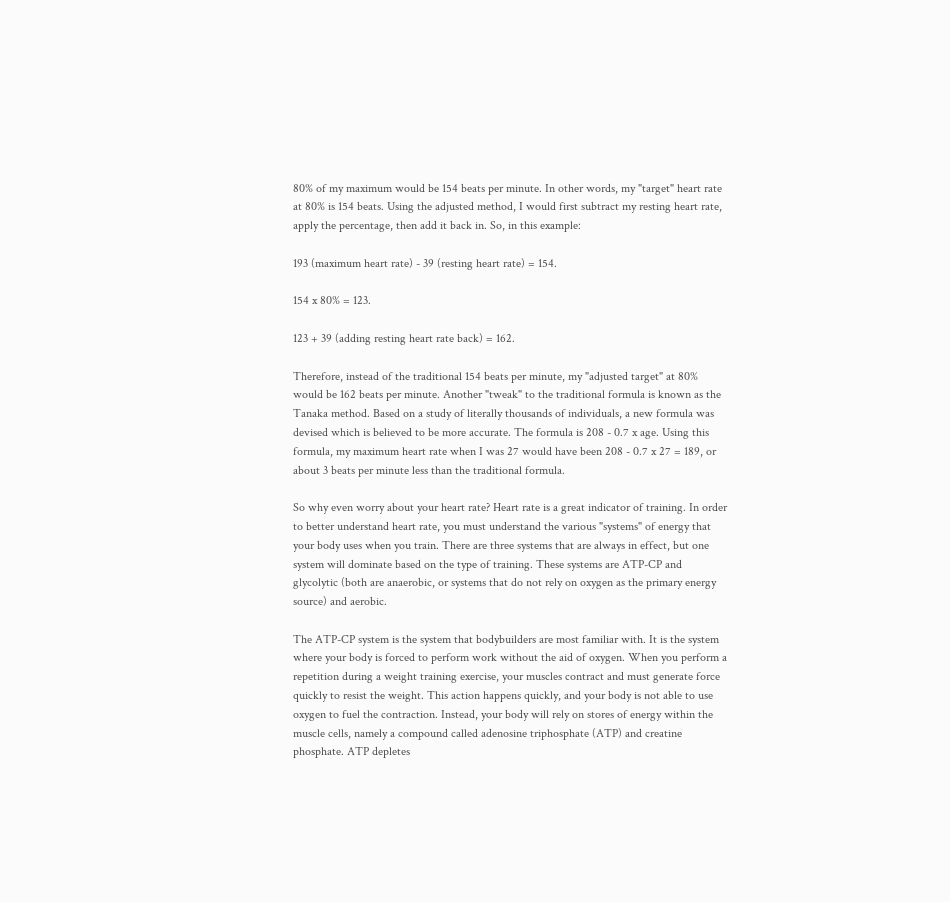80% of my maximum would be 154 beats per minute. In other words, my "target" heart rate at 80% is 154 beats. Using the adjusted method, I would first subtract my resting heart rate, apply the percentage, then add it back in. So, in this example:

193 (maximum heart rate) - 39 (resting heart rate) = 154.

154 x 80% = 123.

123 + 39 (adding resting heart rate back) = 162.

Therefore, instead of the traditional 154 beats per minute, my "adjusted target" at 80% would be 162 beats per minute. Another "tweak" to the traditional formula is known as the Tanaka method. Based on a study of literally thousands of individuals, a new formula was devised which is believed to be more accurate. The formula is 208 - 0.7 x age. Using this formula, my maximum heart rate when I was 27 would have been 208 - 0.7 x 27 = 189, or about 3 beats per minute less than the traditional formula.

So why even worry about your heart rate? Heart rate is a great indicator of training. In order to better understand heart rate, you must understand the various "systems" of energy that your body uses when you train. There are three systems that are always in effect, but one system will dominate based on the type of training. These systems are ATP-CP and glycolytic (both are anaerobic, or systems that do not rely on oxygen as the primary energy source) and aerobic.

The ATP-CP system is the system that bodybuilders are most familiar with. It is the system where your body is forced to perform work without the aid of oxygen. When you perform a repetition during a weight training exercise, your muscles contract and must generate force quickly to resist the weight. This action happens quickly, and your body is not able to use oxygen to fuel the contraction. Instead, your body will rely on stores of energy within the muscle cells, namely a compound called adenosine triphosphate (ATP) and creatine phosphate. ATP depletes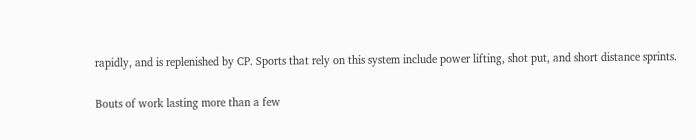rapidly, and is replenished by CP. Sports that rely on this system include power lifting, shot put, and short distance sprints.

Bouts of work lasting more than a few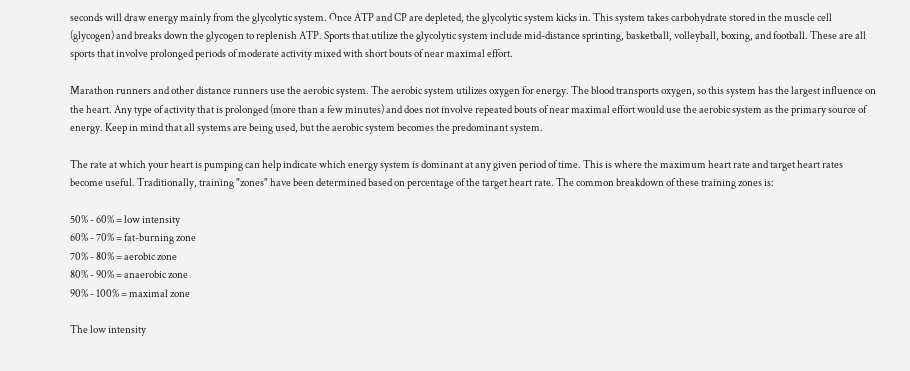seconds will draw energy mainly from the glycolytic system. Once ATP and CP are depleted, the glycolytic system kicks in. This system takes carbohydrate stored in the muscle cell (glycogen) and breaks down the glycogen to replenish ATP. Sports that utilize the glycolytic system include mid-distance sprinting, basketball, volleyball, boxing, and football. These are all sports that involve prolonged periods of moderate activity mixed with short bouts of near maximal effort.

Marathon runners and other distance runners use the aerobic system. The aerobic system utilizes oxygen for energy. The blood transports oxygen, so this system has the largest influence on the heart. Any type of activity that is prolonged (more than a few minutes) and does not involve repeated bouts of near maximal effort would use the aerobic system as the primary source of energy. Keep in mind that all systems are being used, but the aerobic system becomes the predominant system.

The rate at which your heart is pumping can help indicate which energy system is dominant at any given period of time. This is where the maximum heart rate and target heart rates become useful. Traditionally, training "zones" have been determined based on percentage of the target heart rate. The common breakdown of these training zones is:

50% - 60% = low intensity
60% - 70% = fat-burning zone
70% - 80% = aerobic zone
80% - 90% = anaerobic zone
90% - 100% = maximal zone

The low intensity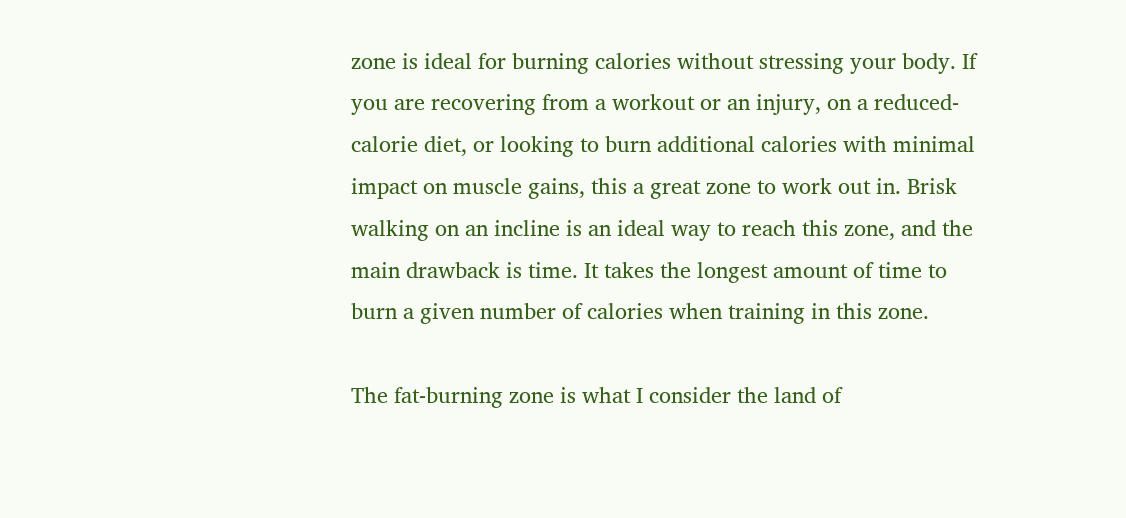zone is ideal for burning calories without stressing your body. If you are recovering from a workout or an injury, on a reduced-calorie diet, or looking to burn additional calories with minimal impact on muscle gains, this a great zone to work out in. Brisk walking on an incline is an ideal way to reach this zone, and the main drawback is time. It takes the longest amount of time to burn a given number of calories when training in this zone.

The fat-burning zone is what I consider the land of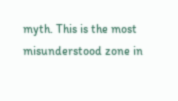myth. This is the most misunderstood zone in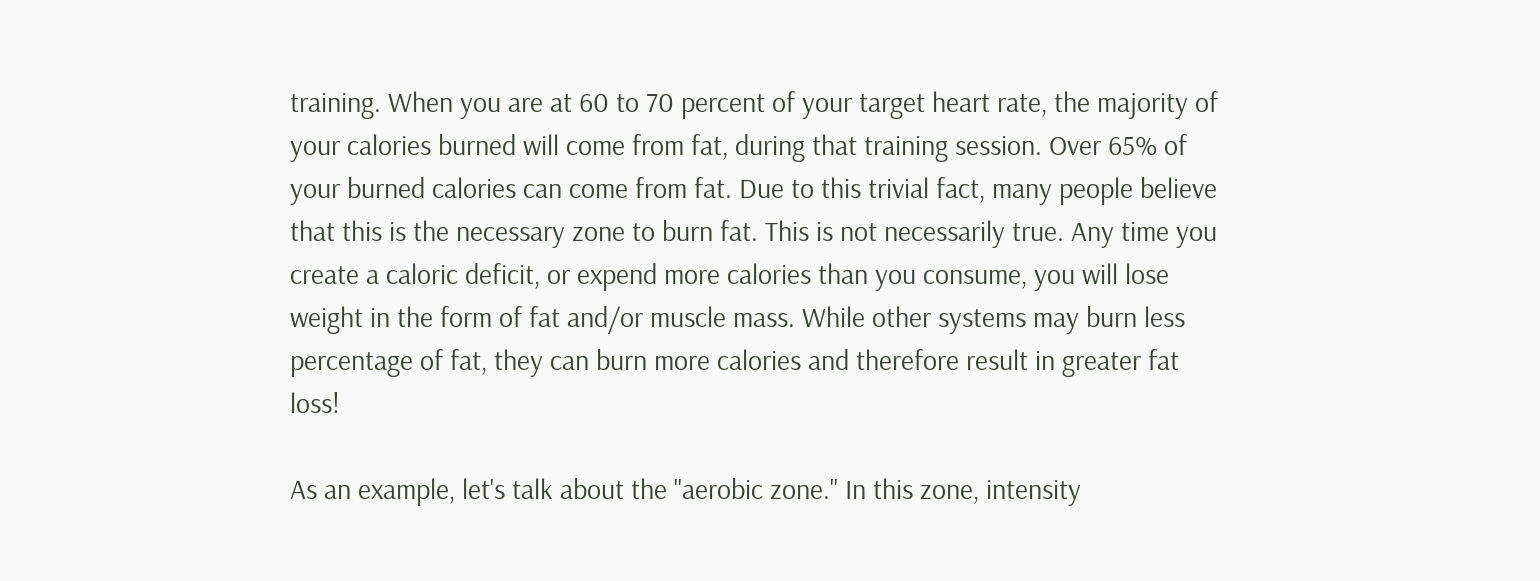training. When you are at 60 to 70 percent of your target heart rate, the majority of your calories burned will come from fat, during that training session. Over 65% of your burned calories can come from fat. Due to this trivial fact, many people believe that this is the necessary zone to burn fat. This is not necessarily true. Any time you create a caloric deficit, or expend more calories than you consume, you will lose weight in the form of fat and/or muscle mass. While other systems may burn less percentage of fat, they can burn more calories and therefore result in greater fat loss!

As an example, let's talk about the "aerobic zone." In this zone, intensity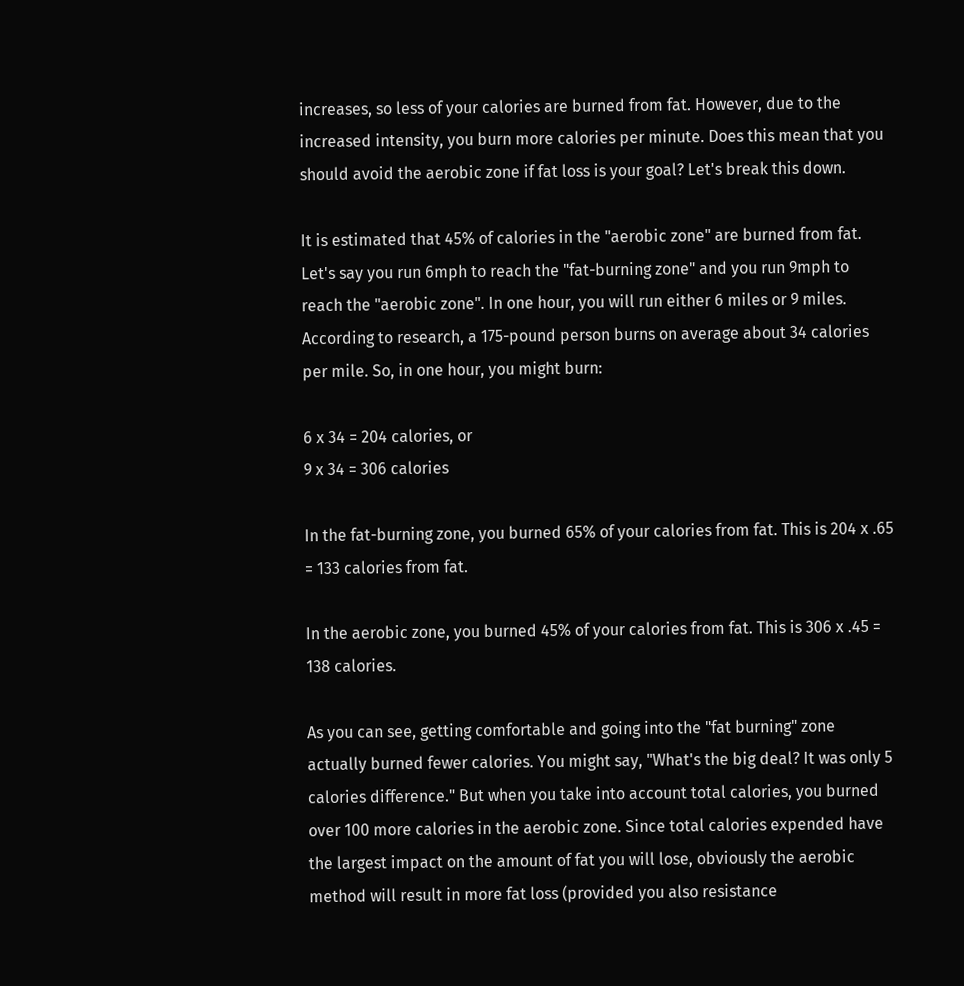increases, so less of your calories are burned from fat. However, due to the increased intensity, you burn more calories per minute. Does this mean that you should avoid the aerobic zone if fat loss is your goal? Let's break this down.

It is estimated that 45% of calories in the "aerobic zone" are burned from fat. Let's say you run 6mph to reach the "fat-burning zone" and you run 9mph to reach the "aerobic zone". In one hour, you will run either 6 miles or 9 miles. According to research, a 175-pound person burns on average about 34 calories per mile. So, in one hour, you might burn:

6 x 34 = 204 calories, or
9 x 34 = 306 calories

In the fat-burning zone, you burned 65% of your calories from fat. This is 204 x .65 = 133 calories from fat.

In the aerobic zone, you burned 45% of your calories from fat. This is 306 x .45 = 138 calories.

As you can see, getting comfortable and going into the "fat burning" zone actually burned fewer calories. You might say, "What's the big deal? It was only 5 calories difference." But when you take into account total calories, you burned over 100 more calories in the aerobic zone. Since total calories expended have the largest impact on the amount of fat you will lose, obviously the aerobic method will result in more fat loss (provided you also resistance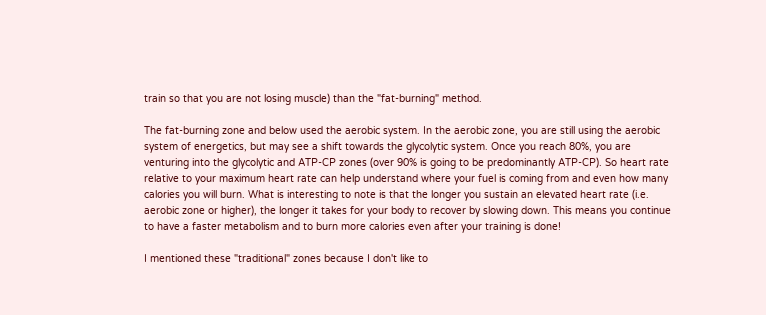train so that you are not losing muscle) than the "fat-burning" method.

The fat-burning zone and below used the aerobic system. In the aerobic zone, you are still using the aerobic system of energetics, but may see a shift towards the glycolytic system. Once you reach 80%, you are venturing into the glycolytic and ATP-CP zones (over 90% is going to be predominantly ATP-CP). So heart rate relative to your maximum heart rate can help understand where your fuel is coming from and even how many calories you will burn. What is interesting to note is that the longer you sustain an elevated heart rate (i.e. aerobic zone or higher), the longer it takes for your body to recover by slowing down. This means you continue to have a faster metabolism and to burn more calories even after your training is done!

I mentioned these "traditional" zones because I don't like to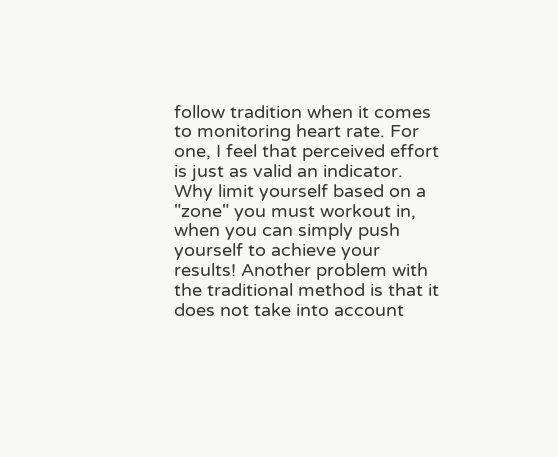follow tradition when it comes to monitoring heart rate. For one, I feel that perceived effort is just as valid an indicator. Why limit yourself based on a "zone" you must workout in, when you can simply push yourself to achieve your results! Another problem with the traditional method is that it does not take into account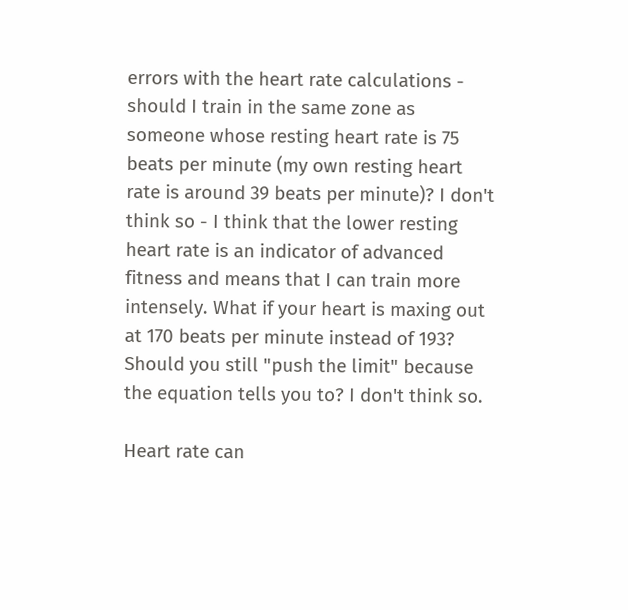errors with the heart rate calculations - should I train in the same zone as someone whose resting heart rate is 75 beats per minute (my own resting heart rate is around 39 beats per minute)? I don't think so - I think that the lower resting heart rate is an indicator of advanced fitness and means that I can train more intensely. What if your heart is maxing out at 170 beats per minute instead of 193? Should you still "push the limit" because the equation tells you to? I don't think so.

Heart rate can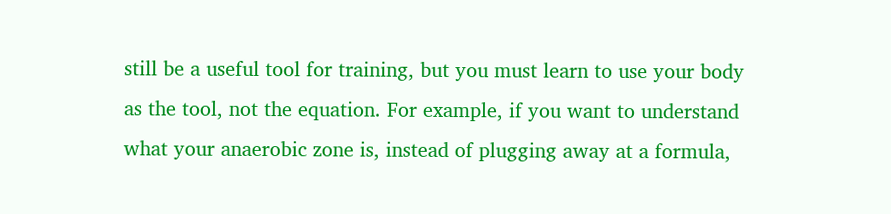still be a useful tool for training, but you must learn to use your body as the tool, not the equation. For example, if you want to understand what your anaerobic zone is, instead of plugging away at a formula,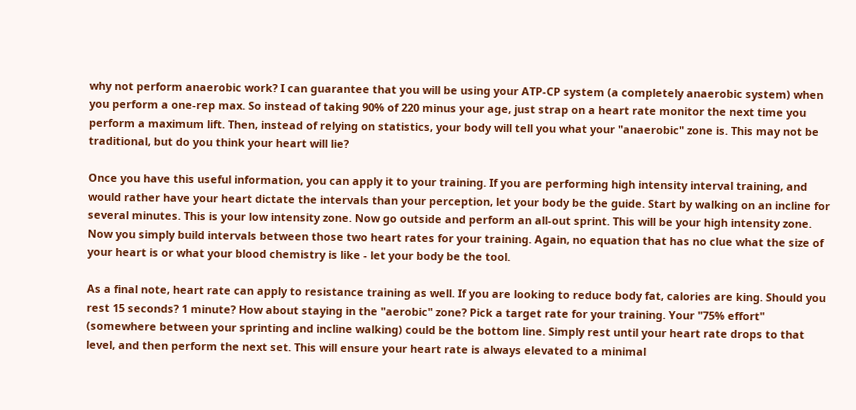why not perform anaerobic work? I can guarantee that you will be using your ATP-CP system (a completely anaerobic system) when you perform a one-rep max. So instead of taking 90% of 220 minus your age, just strap on a heart rate monitor the next time you perform a maximum lift. Then, instead of relying on statistics, your body will tell you what your "anaerobic" zone is. This may not be traditional, but do you think your heart will lie?

Once you have this useful information, you can apply it to your training. If you are performing high intensity interval training, and would rather have your heart dictate the intervals than your perception, let your body be the guide. Start by walking on an incline for several minutes. This is your low intensity zone. Now go outside and perform an all-out sprint. This will be your high intensity zone. Now you simply build intervals between those two heart rates for your training. Again, no equation that has no clue what the size of your heart is or what your blood chemistry is like - let your body be the tool.

As a final note, heart rate can apply to resistance training as well. If you are looking to reduce body fat, calories are king. Should you rest 15 seconds? 1 minute? How about staying in the "aerobic" zone? Pick a target rate for your training. Your "75% effort" (somewhere between your sprinting and incline walking) could be the bottom line. Simply rest until your heart rate drops to that level, and then perform the next set. This will ensure your heart rate is always elevated to a minimal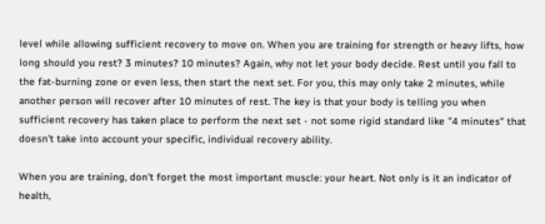level while allowing sufficient recovery to move on. When you are training for strength or heavy lifts, how long should you rest? 3 minutes? 10 minutes? Again, why not let your body decide. Rest until you fall to the fat-burning zone or even less, then start the next set. For you, this may only take 2 minutes, while another person will recover after 10 minutes of rest. The key is that your body is telling you when sufficient recovery has taken place to perform the next set - not some rigid standard like "4 minutes" that doesn't take into account your specific, individual recovery ability.

When you are training, don't forget the most important muscle: your heart. Not only is it an indicator of health,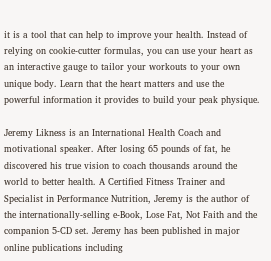it is a tool that can help to improve your health. Instead of relying on cookie-cutter formulas, you can use your heart as an interactive gauge to tailor your workouts to your own unique body. Learn that the heart matters and use the powerful information it provides to build your peak physique.

Jeremy Likness is an International Health Coach and motivational speaker. After losing 65 pounds of fat, he discovered his true vision to coach thousands around the world to better health. A Certified Fitness Trainer and Specialist in Performance Nutrition, Jeremy is the author of the internationally-selling e-Book, Lose Fat, Not Faith and the companion 5-CD set. Jeremy has been published in major online publications including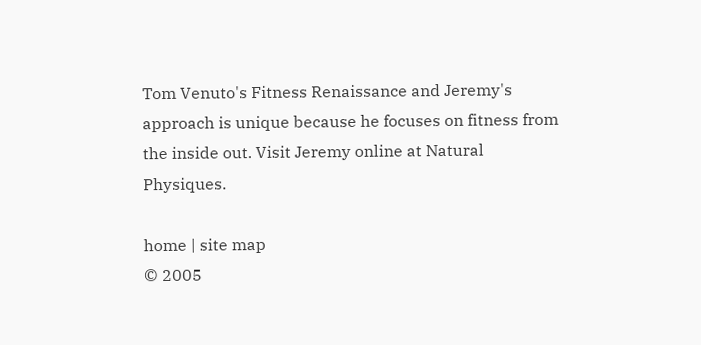Tom Venuto's Fitness Renaissance and Jeremy's approach is unique because he focuses on fitness from the inside out. Visit Jeremy online at Natural Physiques.

home | site map
© 2005